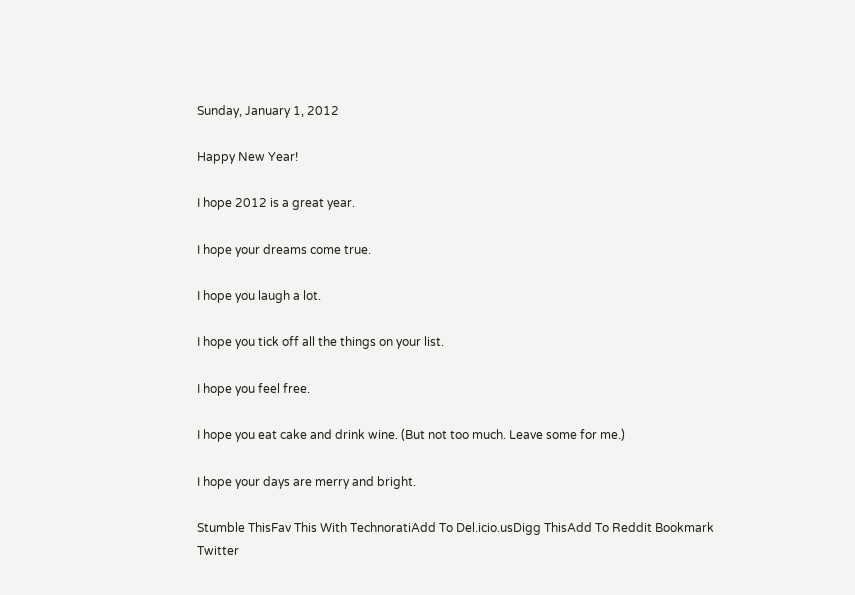Sunday, January 1, 2012

Happy New Year!

I hope 2012 is a great year.

I hope your dreams come true.

I hope you laugh a lot.

I hope you tick off all the things on your list.

I hope you feel free.

I hope you eat cake and drink wine. (But not too much. Leave some for me.)

I hope your days are merry and bright.

Stumble ThisFav This With TechnoratiAdd To Del.icio.usDigg ThisAdd To Reddit Bookmark Twitter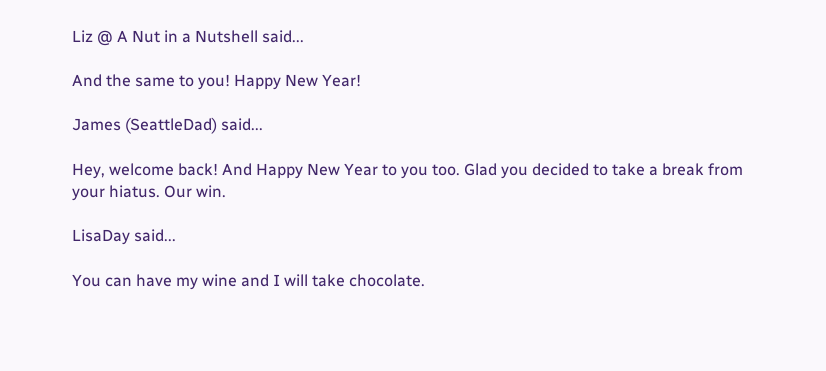Liz @ A Nut in a Nutshell said...

And the same to you! Happy New Year!

James (SeattleDad) said...

Hey, welcome back! And Happy New Year to you too. Glad you decided to take a break from your hiatus. Our win.

LisaDay said...

You can have my wine and I will take chocolate.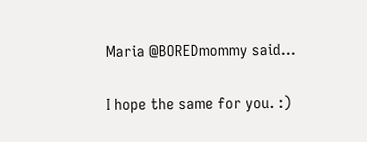Maria @BOREDmommy said...

I hope the same for you. :)